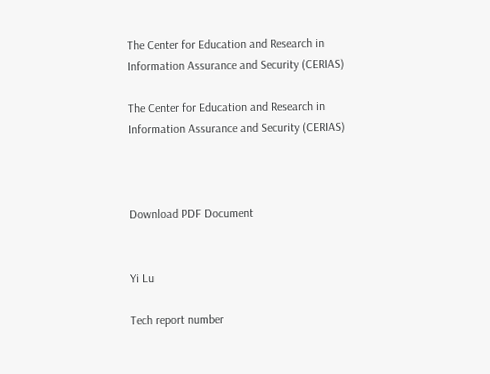The Center for Education and Research in Information Assurance and Security (CERIAS)

The Center for Education and Research in
Information Assurance and Security (CERIAS)



Download PDF Document


Yi Lu

Tech report number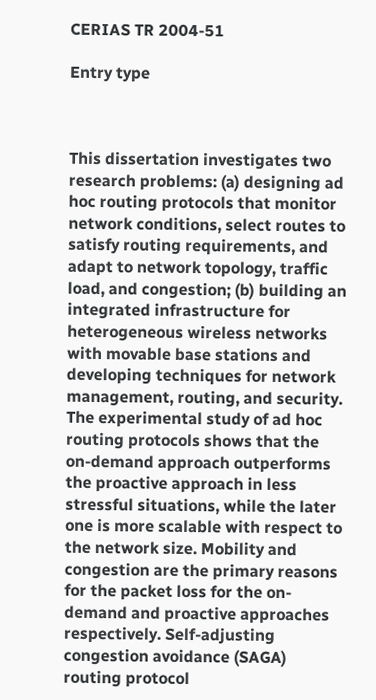CERIAS TR 2004-51

Entry type



This dissertation investigates two research problems: (a) designing ad hoc routing protocols that monitor network conditions, select routes to satisfy routing requirements, and adapt to network topology, traffic load, and congestion; (b) building an integrated infrastructure for heterogeneous wireless networks with movable base stations and developing techniques for network management, routing, and security. The experimental study of ad hoc routing protocols shows that the on-demand approach outperforms the proactive approach in less stressful situations, while the later one is more scalable with respect to the network size. Mobility and congestion are the primary reasons for the packet loss for the on-demand and proactive approaches respectively. Self-adjusting congestion avoidance (SAGA) routing protocol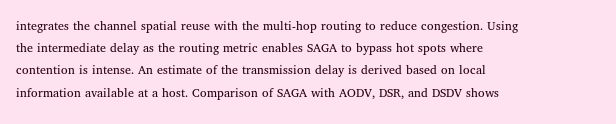integrates the channel spatial reuse with the multi-hop routing to reduce congestion. Using the intermediate delay as the routing metric enables SAGA to bypass hot spots where contention is intense. An estimate of the transmission delay is derived based on local information available at a host. Comparison of SAGA with AODV, DSR, and DSDV shows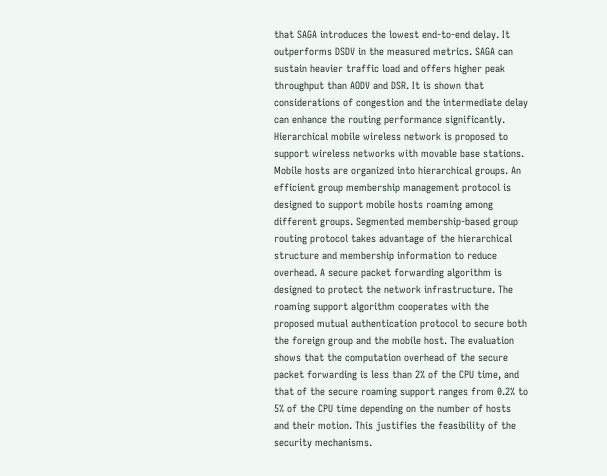that SAGA introduces the lowest end-to-end delay. It outperforms DSDV in the measured metrics. SAGA can sustain heavier traffic load and offers higher peak throughput than AODV and DSR. It is shown that considerations of congestion and the intermediate delay can enhance the routing performance significantly. Hierarchical mobile wireless network is proposed to support wireless networks with movable base stations. Mobile hosts are organized into hierarchical groups. An efficient group membership management protocol is designed to support mobile hosts roaming among different groups. Segmented membership-based group routing protocol takes advantage of the hierarchical structure and membership information to reduce overhead. A secure packet forwarding algorithm is designed to protect the network infrastructure. The roaming support algorithm cooperates with the proposed mutual authentication protocol to secure both the foreign group and the mobile host. The evaluation shows that the computation overhead of the secure packet forwarding is less than 2% of the CPU time, and that of the secure roaming support ranges from 0.2% to 5% of the CPU time depending on the number of hosts and their motion. This justifies the feasibility of the security mechanisms.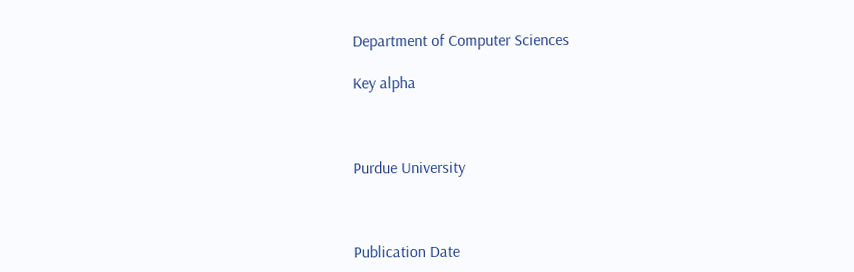Department of Computer Sciences

Key alpha



Purdue University



Publication Date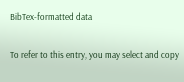BibTex-formatted data

To refer to this entry, you may select and copy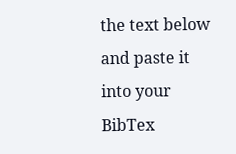the text below and paste it into your BibTex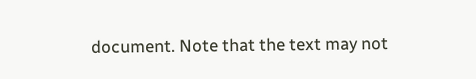document. Note that the text may not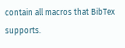contain all macros that BibTex supports.